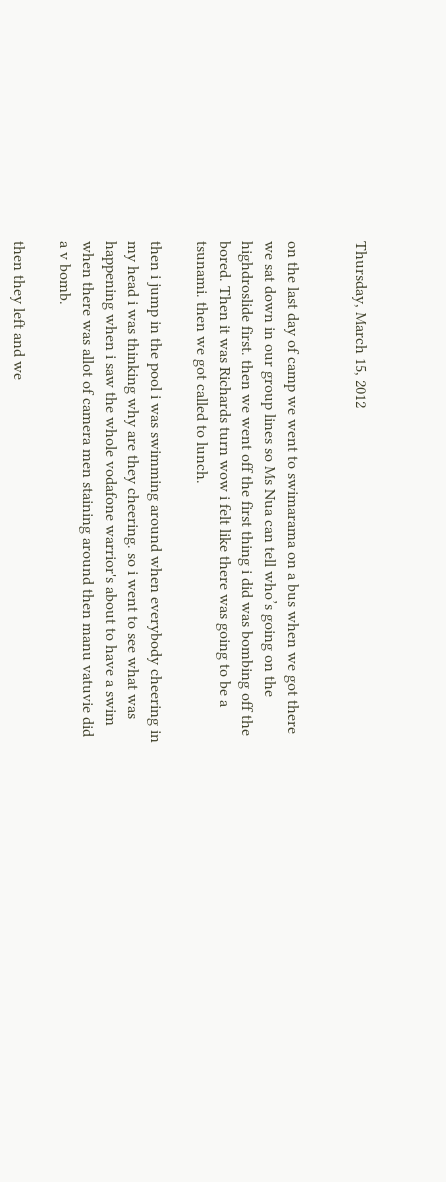Thursday, March 15, 2012


on the last day of camp we went to swimarama on a bus when we got there we sat down in our group lines so Ms Nua can tell who’s going on the highdroslide first. then we went off the first thing i did was bombing off the bored. Then it was Richards turn wow i felt like there was going to be a tsunami. then we got called to lunch.

then i jump in the pool i was swimming around when everybody cheering in my head i was thinking why are they cheering. so i went to see what was happening when i saw the whole vodafone warrior's about to have a swim when there was allot of camera men staining around then manu vatuvie did a v bomb.

then they left and we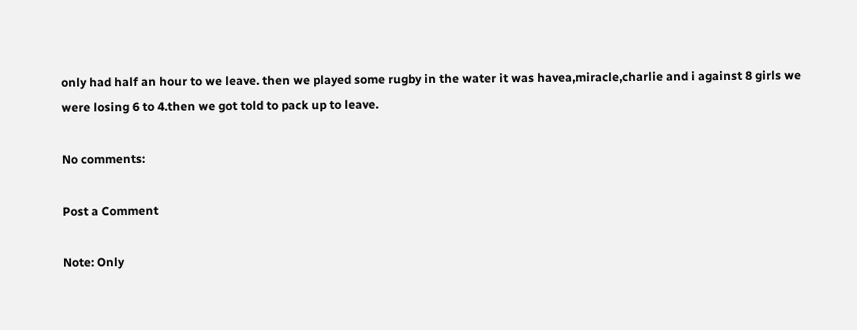only had half an hour to we leave. then we played some rugby in the water it was havea,miracle,charlie and i against 8 girls we were losing 6 to 4.then we got told to pack up to leave.

No comments:

Post a Comment

Note: Only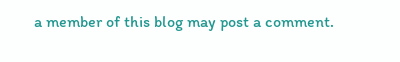a member of this blog may post a comment.